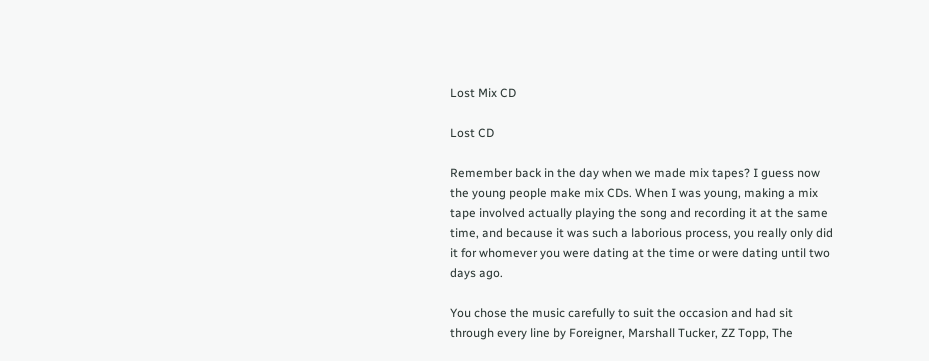Lost Mix CD

Lost CD

Remember back in the day when we made mix tapes? I guess now the young people make mix CDs. When I was young, making a mix tape involved actually playing the song and recording it at the same time, and because it was such a laborious process, you really only did it for whomever you were dating at the time or were dating until two days ago.

You chose the music carefully to suit the occasion and had sit through every line by Foreigner, Marshall Tucker, ZZ Topp, The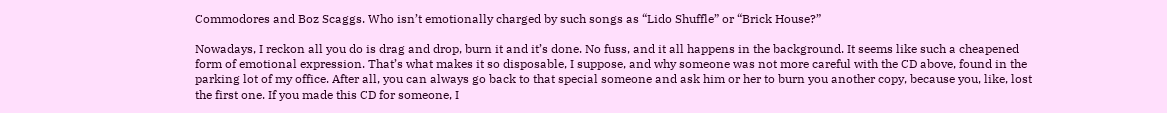Commodores and Boz Scaggs. Who isn’t emotionally charged by such songs as “Lido Shuffle” or “Brick House?”

Nowadays, I reckon all you do is drag and drop, burn it and it’s done. No fuss, and it all happens in the background. It seems like such a cheapened form of emotional expression. That’s what makes it so disposable, I suppose, and why someone was not more careful with the CD above, found in the parking lot of my office. After all, you can always go back to that special someone and ask him or her to burn you another copy, because you, like, lost the first one. If you made this CD for someone, I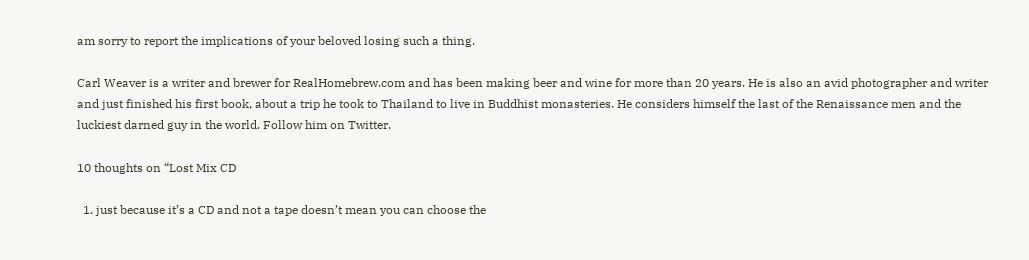am sorry to report the implications of your beloved losing such a thing.

Carl Weaver is a writer and brewer for RealHomebrew.com and has been making beer and wine for more than 20 years. He is also an avid photographer and writer and just finished his first book, about a trip he took to Thailand to live in Buddhist monasteries. He considers himself the last of the Renaissance men and the luckiest darned guy in the world. Follow him on Twitter.

10 thoughts on “Lost Mix CD

  1. just because it’s a CD and not a tape doesn’t mean you can choose the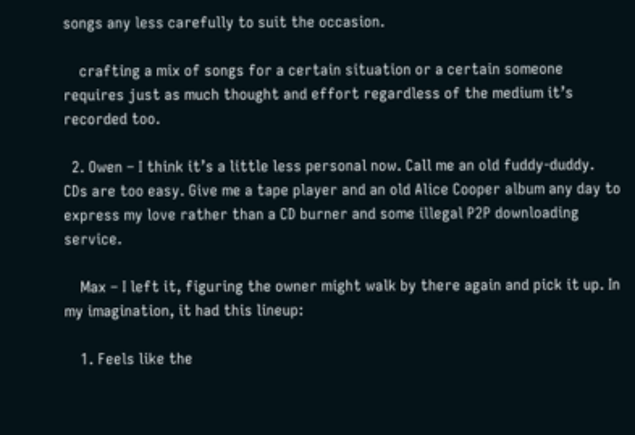songs any less carefully to suit the occasion.

    crafting a mix of songs for a certain situation or a certain someone requires just as much thought and effort regardless of the medium it’s recorded too.

  2. Owen – I think it’s a little less personal now. Call me an old fuddy-duddy. CDs are too easy. Give me a tape player and an old Alice Cooper album any day to express my love rather than a CD burner and some illegal P2P downloading service.

    Max – I left it, figuring the owner might walk by there again and pick it up. In my imagination, it had this lineup:

    1. Feels like the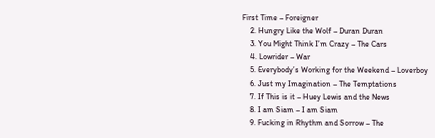First Time – Foreigner
    2. Hungry Like the Wolf – Duran Duran
    3. You Might Think I’m Crazy – The Cars
    4. Lowrider – War
    5. Everybody’s Working for the Weekend – Loverboy
    6. Just my Imagination – The Temptations
    7. If This is it – Huey Lewis and the News
    8. I am Siam – I am Siam
    9. Fucking in Rhythm and Sorrow – The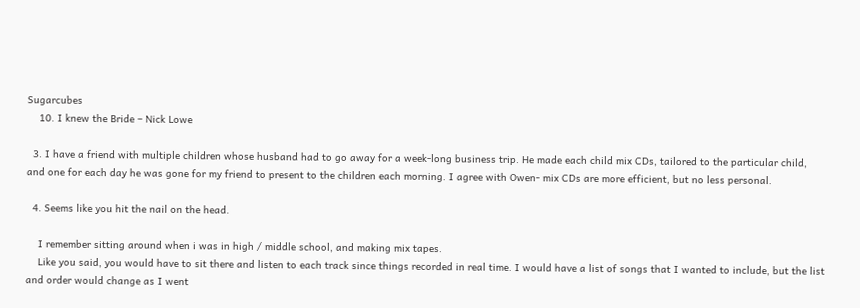Sugarcubes
    10. I knew the Bride – Nick Lowe

  3. I have a friend with multiple children whose husband had to go away for a week-long business trip. He made each child mix CDs, tailored to the particular child, and one for each day he was gone for my friend to present to the children each morning. I agree with Owen- mix CDs are more efficient, but no less personal.

  4. Seems like you hit the nail on the head.

    I remember sitting around when i was in high / middle school, and making mix tapes.
    Like you said, you would have to sit there and listen to each track since things recorded in real time. I would have a list of songs that I wanted to include, but the list and order would change as I went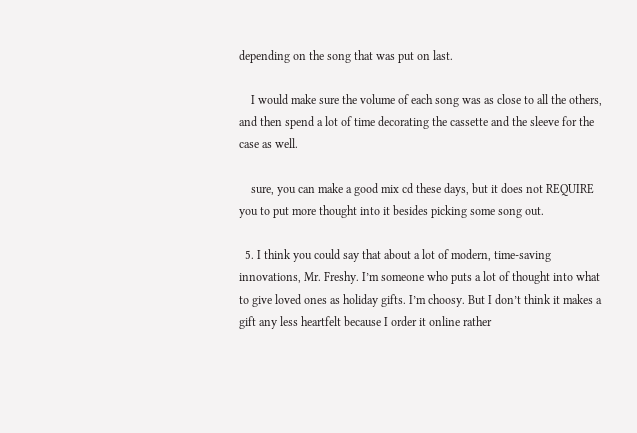depending on the song that was put on last.

    I would make sure the volume of each song was as close to all the others, and then spend a lot of time decorating the cassette and the sleeve for the case as well.

    sure, you can make a good mix cd these days, but it does not REQUIRE you to put more thought into it besides picking some song out.

  5. I think you could say that about a lot of modern, time-saving innovations, Mr. Freshy. I’m someone who puts a lot of thought into what to give loved ones as holiday gifts. I’m choosy. But I don’t think it makes a gift any less heartfelt because I order it online rather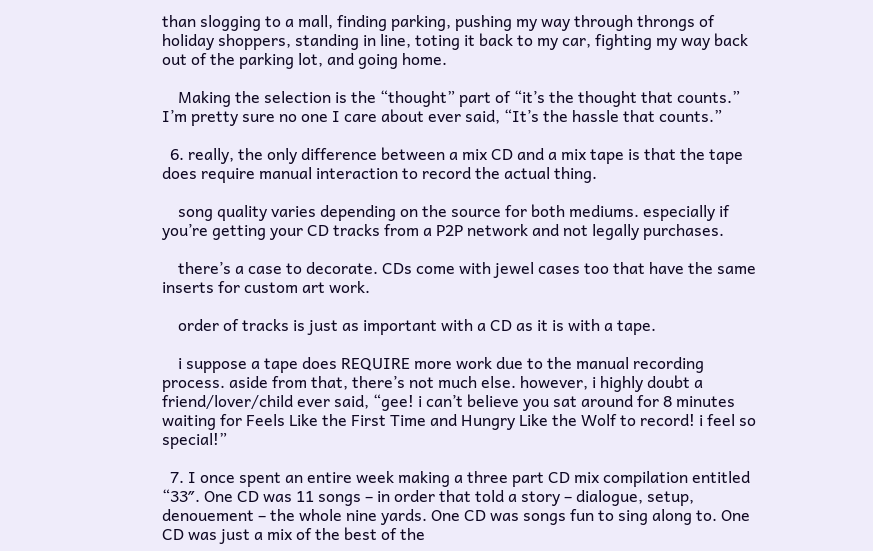than slogging to a mall, finding parking, pushing my way through throngs of holiday shoppers, standing in line, toting it back to my car, fighting my way back out of the parking lot, and going home.

    Making the selection is the “thought” part of “it’s the thought that counts.” I’m pretty sure no one I care about ever said, “It’s the hassle that counts.”

  6. really, the only difference between a mix CD and a mix tape is that the tape does require manual interaction to record the actual thing.

    song quality varies depending on the source for both mediums. especially if you’re getting your CD tracks from a P2P network and not legally purchases.

    there’s a case to decorate. CDs come with jewel cases too that have the same inserts for custom art work.

    order of tracks is just as important with a CD as it is with a tape.

    i suppose a tape does REQUIRE more work due to the manual recording process. aside from that, there’s not much else. however, i highly doubt a friend/lover/child ever said, “gee! i can’t believe you sat around for 8 minutes waiting for Feels Like the First Time and Hungry Like the Wolf to record! i feel so special!”

  7. I once spent an entire week making a three part CD mix compilation entitled “33″. One CD was 11 songs – in order that told a story – dialogue, setup, denouement – the whole nine yards. One CD was songs fun to sing along to. One CD was just a mix of the best of the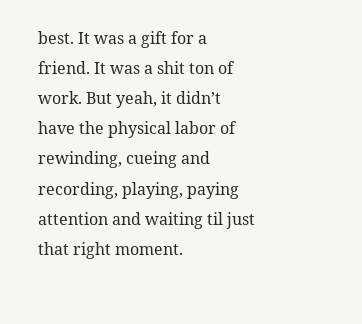best. It was a gift for a friend. It was a shit ton of work. But yeah, it didn’t have the physical labor of rewinding, cueing and recording, playing, paying attention and waiting til just that right moment.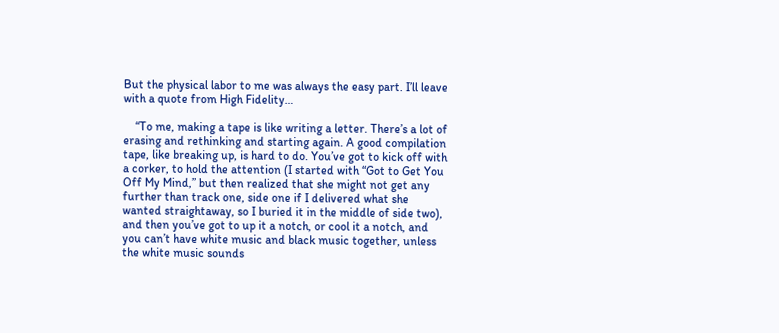But the physical labor to me was always the easy part. I’ll leave with a quote from High Fidelity…

    “To me, making a tape is like writing a letter. There’s a lot of erasing and rethinking and starting again. A good compilation tape, like breaking up, is hard to do. You’ve got to kick off with a corker, to hold the attention (I started with “Got to Get You Off My Mind,” but then realized that she might not get any further than track one, side one if I delivered what she wanted straightaway, so I buried it in the middle of side two), and then you’ve got to up it a notch, or cool it a notch, and you can’t have white music and black music together, unless the white music sounds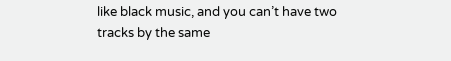like black music, and you can’t have two tracks by the same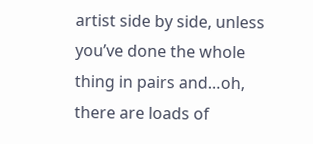artist side by side, unless you’ve done the whole thing in pairs and…oh, there are loads of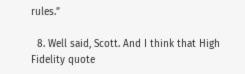rules.”

  8. Well said, Scott. And I think that High Fidelity quote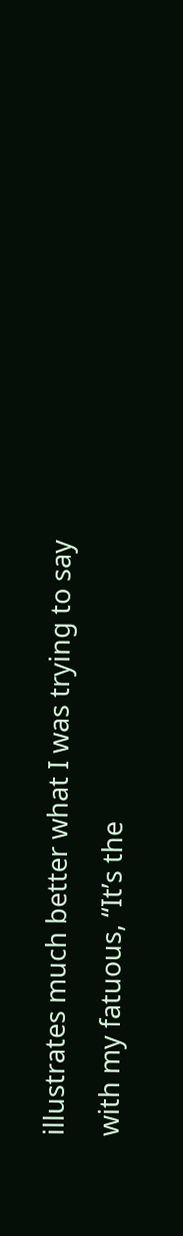illustrates much better what I was trying to say with my fatuous, “It’s the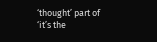‘thought’ part of ‘it’s the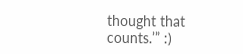thought that counts.’” :)